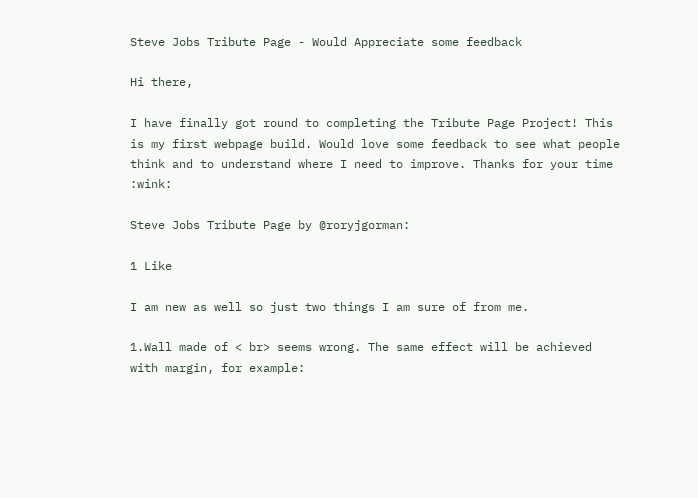Steve Jobs Tribute Page - Would Appreciate some feedback

Hi there,

I have finally got round to completing the Tribute Page Project! This is my first webpage build. Would love some feedback to see what people think and to understand where I need to improve. Thanks for your time :wink:

Steve Jobs Tribute Page by @roryjgorman:

1 Like

I am new as well so just two things I am sure of from me.

1.Wall made of < br> seems wrong. The same effect will be achieved with margin, for example: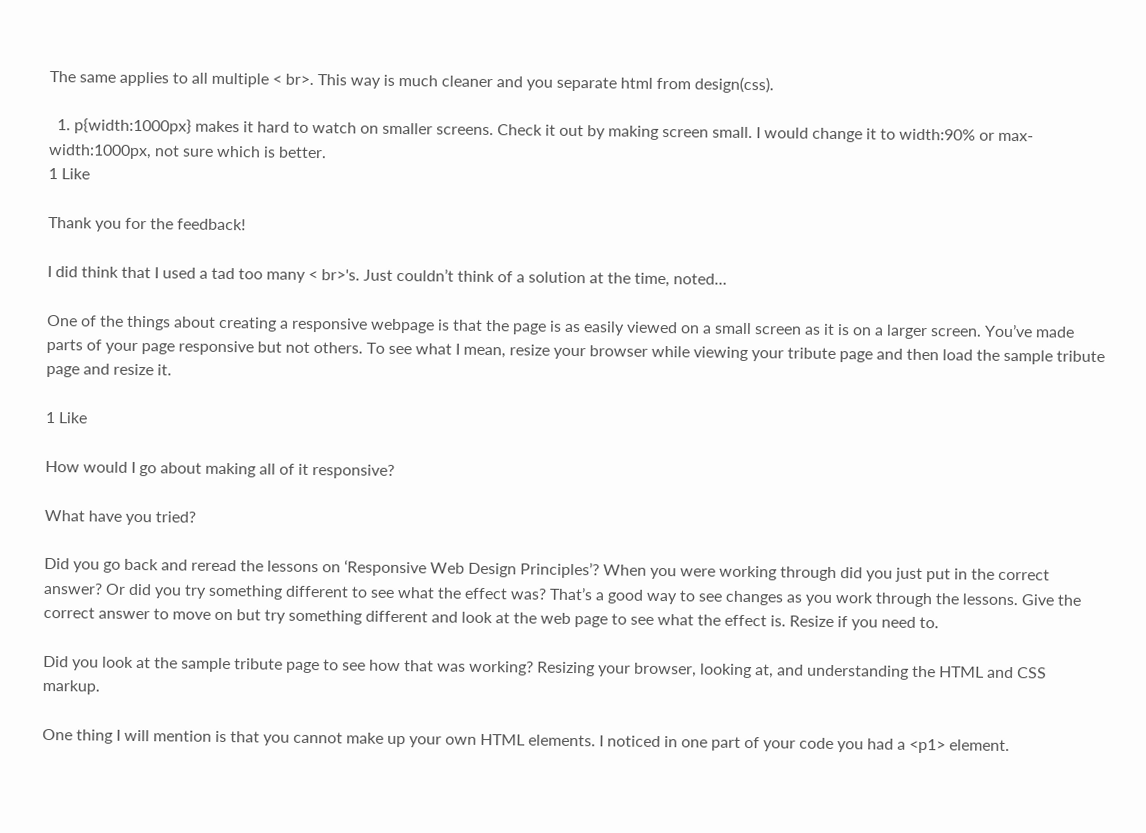The same applies to all multiple < br>. This way is much cleaner and you separate html from design(css).

  1. p{width:1000px} makes it hard to watch on smaller screens. Check it out by making screen small. I would change it to width:90% or max-width:1000px, not sure which is better.
1 Like

Thank you for the feedback!

I did think that I used a tad too many < br>'s. Just couldn’t think of a solution at the time, noted…

One of the things about creating a responsive webpage is that the page is as easily viewed on a small screen as it is on a larger screen. You’ve made parts of your page responsive but not others. To see what I mean, resize your browser while viewing your tribute page and then load the sample tribute page and resize it.

1 Like

How would I go about making all of it responsive?

What have you tried?

Did you go back and reread the lessons on ‘Responsive Web Design Principles’? When you were working through did you just put in the correct answer? Or did you try something different to see what the effect was? That’s a good way to see changes as you work through the lessons. Give the correct answer to move on but try something different and look at the web page to see what the effect is. Resize if you need to.

Did you look at the sample tribute page to see how that was working? Resizing your browser, looking at, and understanding the HTML and CSS markup.

One thing I will mention is that you cannot make up your own HTML elements. I noticed in one part of your code you had a <p1> element.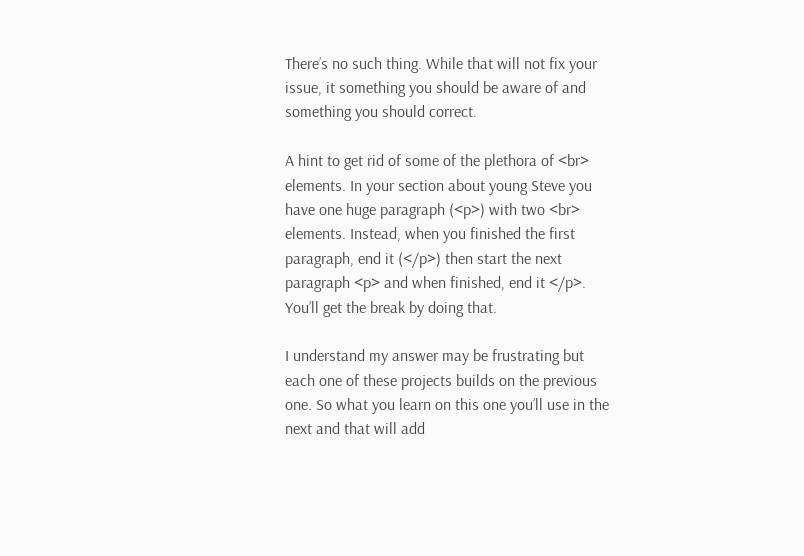There’s no such thing. While that will not fix your issue, it something you should be aware of and something you should correct.

A hint to get rid of some of the plethora of <br> elements. In your section about young Steve you have one huge paragraph (<p>) with two <br> elements. Instead, when you finished the first paragraph, end it (</p>) then start the next paragraph <p> and when finished, end it </p>. You’ll get the break by doing that.

I understand my answer may be frustrating but each one of these projects builds on the previous one. So what you learn on this one you’ll use in the next and that will add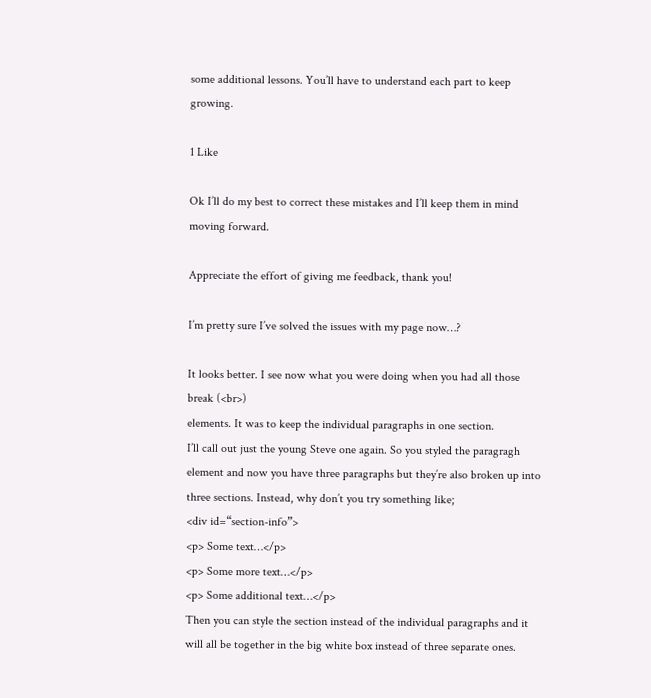some additional lessons. You’ll have to understand each part to keep growing.

1 Like

Ok I’ll do my best to correct these mistakes and I’ll keep them in mind moving forward.

Appreciate the effort of giving me feedback, thank you!

I’m pretty sure I’ve solved the issues with my page now…?

It looks better. I see now what you were doing when you had all those break (<br>)
elements. It was to keep the individual paragraphs in one section.
I’ll call out just the young Steve one again. So you styled the paragragh element and now you have three paragraphs but they’re also broken up into three sections. Instead, why don’t you try something like;
<div id=“section-info”>
<p> Some text…</p>
<p> Some more text…</p>
<p> Some additional text…</p>
Then you can style the section instead of the individual paragraphs and it will all be together in the big white box instead of three separate ones.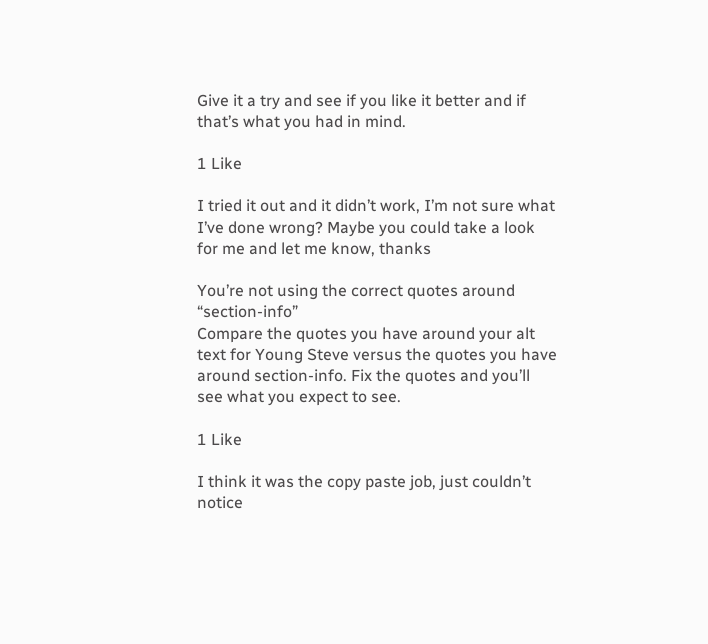Give it a try and see if you like it better and if that’s what you had in mind.

1 Like

I tried it out and it didn’t work, I’m not sure what I’ve done wrong? Maybe you could take a look for me and let me know, thanks

You’re not using the correct quotes around “section-info”
Compare the quotes you have around your alt text for Young Steve versus the quotes you have around section-info. Fix the quotes and you’ll see what you expect to see.

1 Like

I think it was the copy paste job, just couldn’t notice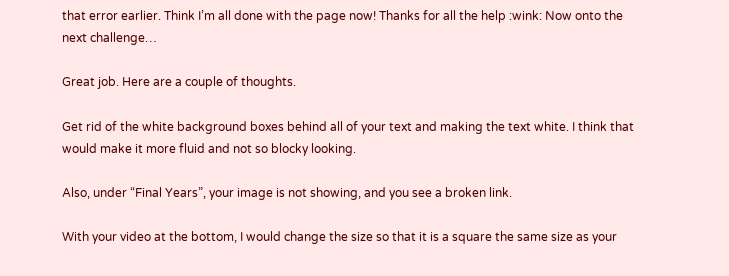that error earlier. Think I’m all done with the page now! Thanks for all the help :wink: Now onto the next challenge…

Great job. Here are a couple of thoughts.

Get rid of the white background boxes behind all of your text and making the text white. I think that would make it more fluid and not so blocky looking.

Also, under “Final Years”, your image is not showing, and you see a broken link.

With your video at the bottom, I would change the size so that it is a square the same size as your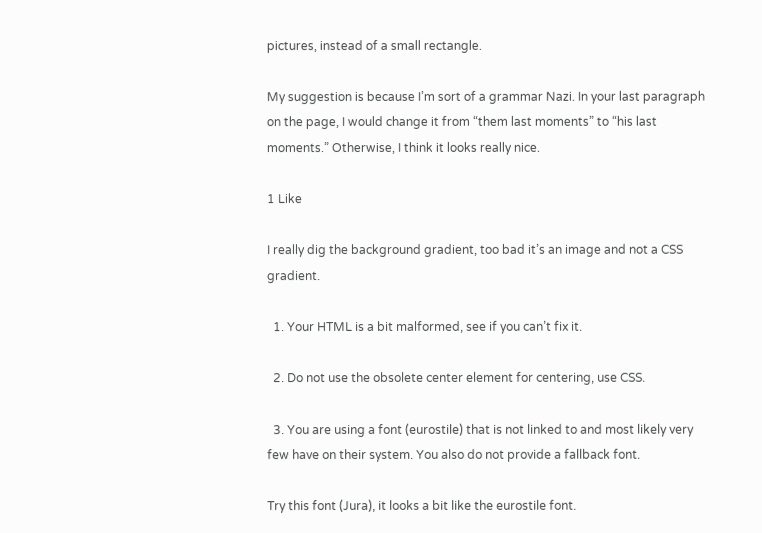pictures, instead of a small rectangle.

My suggestion is because I’m sort of a grammar Nazi. In your last paragraph on the page, I would change it from “them last moments” to “his last moments.” Otherwise, I think it looks really nice.

1 Like

I really dig the background gradient, too bad it’s an image and not a CSS gradient.

  1. Your HTML is a bit malformed, see if you can’t fix it.

  2. Do not use the obsolete center element for centering, use CSS.

  3. You are using a font (eurostile) that is not linked to and most likely very few have on their system. You also do not provide a fallback font.

Try this font (Jura), it looks a bit like the eurostile font.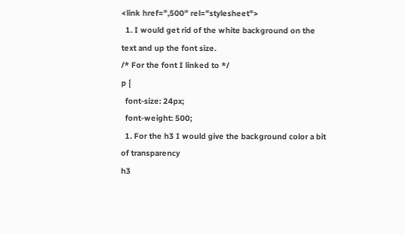<link href=",500" rel="stylesheet">
  1. I would get rid of the white background on the text and up the font size.
/* For the font I linked to */
p {
  font-size: 24px;
  font-weight: 500;
  1. For the h3 I would give the background color a bit of transparency
h3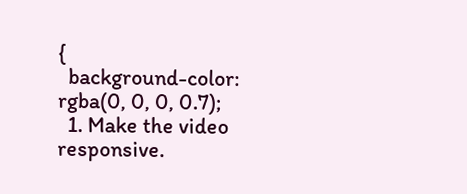{
  background-color: rgba(0, 0, 0, 0.7);
  1. Make the video responsive.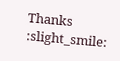Thanks :slight_smile: